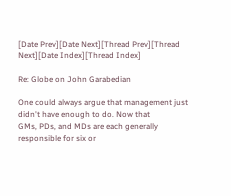[Date Prev][Date Next][Thread Prev][Thread Next][Date Index][Thread Index]

Re: Globe on John Garabedian

One could always argue that management just didn't have enough to do. Now that
GMs, PDs, and MDs are each generally responsible for six or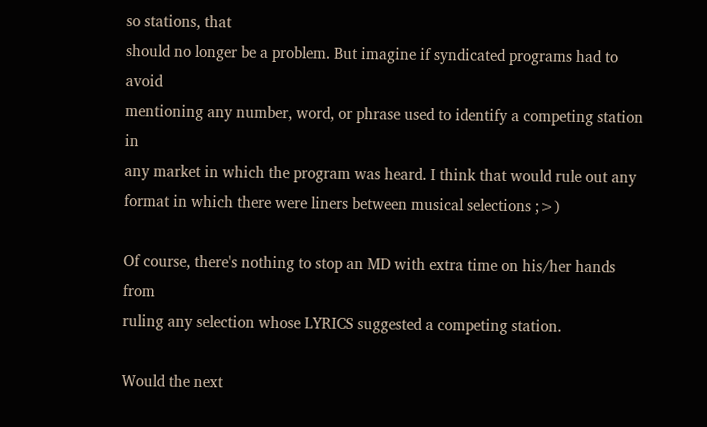so stations, that
should no longer be a problem. But imagine if syndicated programs had to avoid
mentioning any number, word, or phrase used to identify a competing station in
any market in which the program was heard. I think that would rule out any
format in which there were liners between musical selections ;>)

Of course, there's nothing to stop an MD with extra time on his/her hands from
ruling any selection whose LYRICS suggested a competing station.

Would the next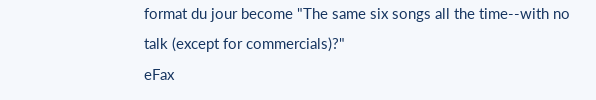format du jour become "The same six songs all the time--with no
talk (except for commercials)?"
eFax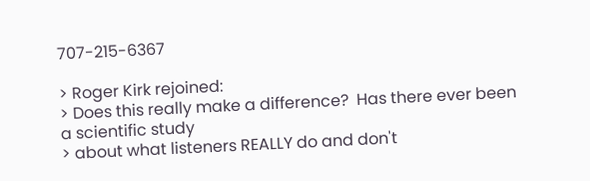707-215-6367

> Roger Kirk rejoined:
> Does this really make a difference?  Has there ever been a scientific study
> about what listeners REALLY do and don't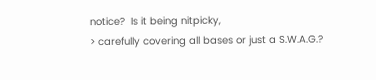notice?  Is it being nitpicky,
> carefully covering all bases or just a S.W.A.G.?